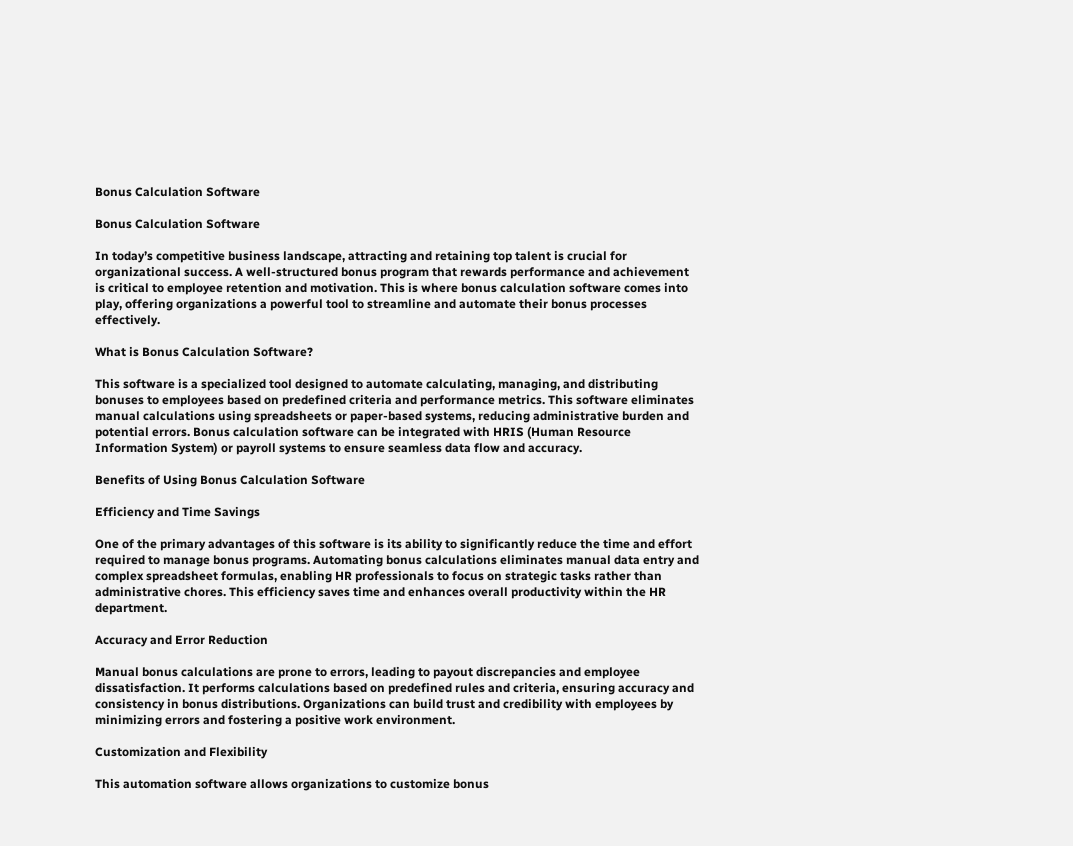Bonus Calculation Software

Bonus Calculation Software

In today’s competitive business landscape, attracting and retaining top talent is crucial for organizational success. A well-structured bonus program that rewards performance and achievement is critical to employee retention and motivation. This is where bonus calculation software comes into play, offering organizations a powerful tool to streamline and automate their bonus processes effectively.

What is Bonus Calculation Software?

This software is a specialized tool designed to automate calculating, managing, and distributing bonuses to employees based on predefined criteria and performance metrics. This software eliminates manual calculations using spreadsheets or paper-based systems, reducing administrative burden and potential errors. Bonus calculation software can be integrated with HRIS (Human Resource Information System) or payroll systems to ensure seamless data flow and accuracy.

Benefits of Using Bonus Calculation Software

Efficiency and Time Savings

One of the primary advantages of this software is its ability to significantly reduce the time and effort required to manage bonus programs. Automating bonus calculations eliminates manual data entry and complex spreadsheet formulas, enabling HR professionals to focus on strategic tasks rather than administrative chores. This efficiency saves time and enhances overall productivity within the HR department.

Accuracy and Error Reduction

Manual bonus calculations are prone to errors, leading to payout discrepancies and employee dissatisfaction. It performs calculations based on predefined rules and criteria, ensuring accuracy and consistency in bonus distributions. Organizations can build trust and credibility with employees by minimizing errors and fostering a positive work environment.

Customization and Flexibility

This automation software allows organizations to customize bonus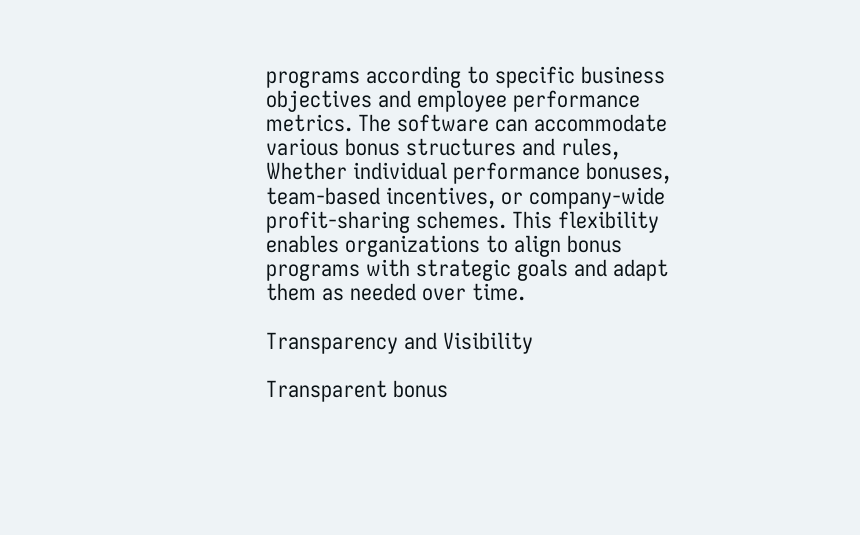programs according to specific business objectives and employee performance metrics. The software can accommodate various bonus structures and rules, Whether individual performance bonuses, team-based incentives, or company-wide profit-sharing schemes. This flexibility enables organizations to align bonus programs with strategic goals and adapt them as needed over time.

Transparency and Visibility

Transparent bonus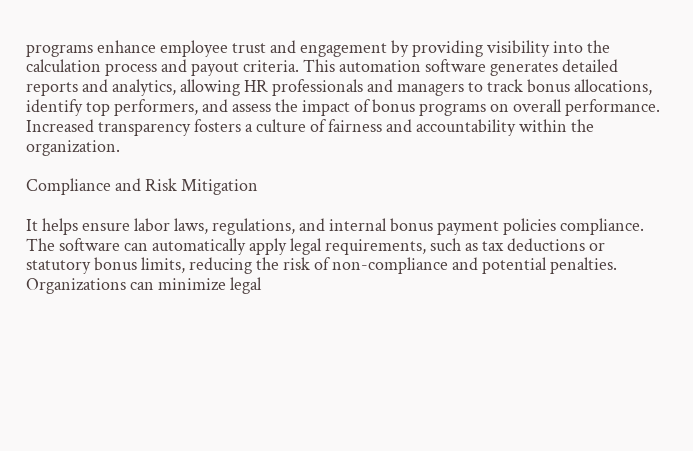programs enhance employee trust and engagement by providing visibility into the calculation process and payout criteria. This automation software generates detailed reports and analytics, allowing HR professionals and managers to track bonus allocations, identify top performers, and assess the impact of bonus programs on overall performance. Increased transparency fosters a culture of fairness and accountability within the organization.

Compliance and Risk Mitigation

It helps ensure labor laws, regulations, and internal bonus payment policies compliance. The software can automatically apply legal requirements, such as tax deductions or statutory bonus limits, reducing the risk of non-compliance and potential penalties. Organizations can minimize legal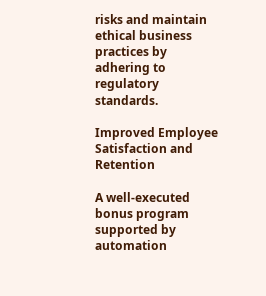risks and maintain ethical business practices by adhering to regulatory standards.

Improved Employee Satisfaction and Retention

A well-executed bonus program supported by automation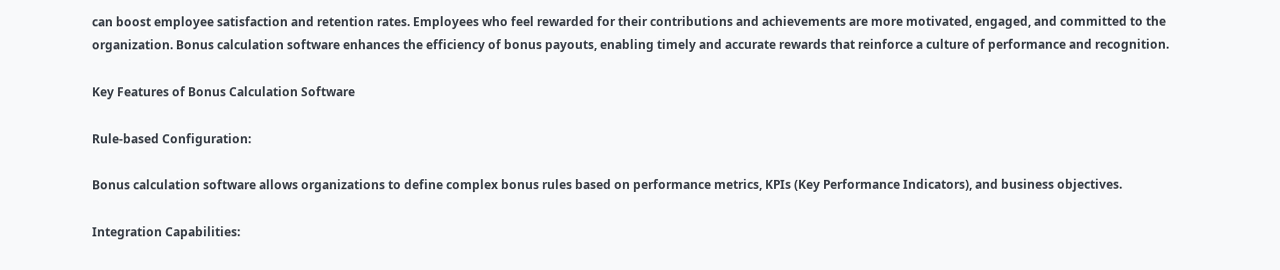can boost employee satisfaction and retention rates. Employees who feel rewarded for their contributions and achievements are more motivated, engaged, and committed to the organization. Bonus calculation software enhances the efficiency of bonus payouts, enabling timely and accurate rewards that reinforce a culture of performance and recognition.

Key Features of Bonus Calculation Software

Rule-based Configuration:

Bonus calculation software allows organizations to define complex bonus rules based on performance metrics, KPIs (Key Performance Indicators), and business objectives.

Integration Capabilities: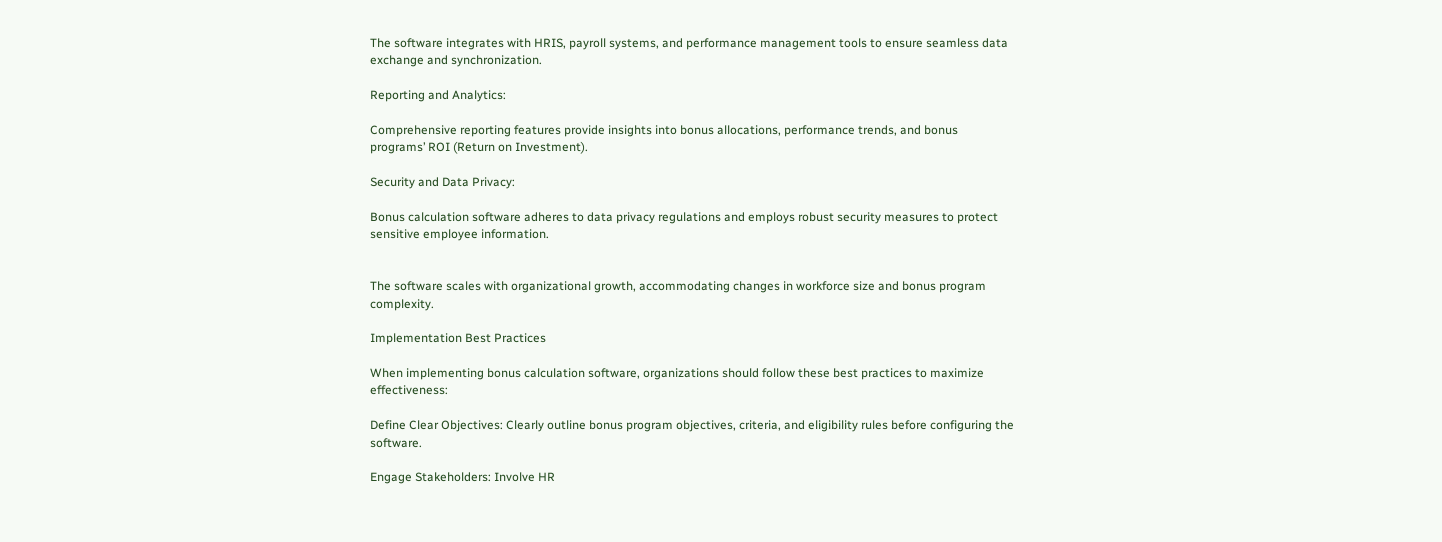The software integrates with HRIS, payroll systems, and performance management tools to ensure seamless data exchange and synchronization.

Reporting and Analytics:

Comprehensive reporting features provide insights into bonus allocations, performance trends, and bonus programs’ ROI (Return on Investment).

Security and Data Privacy:

Bonus calculation software adheres to data privacy regulations and employs robust security measures to protect sensitive employee information.


The software scales with organizational growth, accommodating changes in workforce size and bonus program complexity.

Implementation Best Practices

When implementing bonus calculation software, organizations should follow these best practices to maximize effectiveness:

Define Clear Objectives: Clearly outline bonus program objectives, criteria, and eligibility rules before configuring the software.

Engage Stakeholders: Involve HR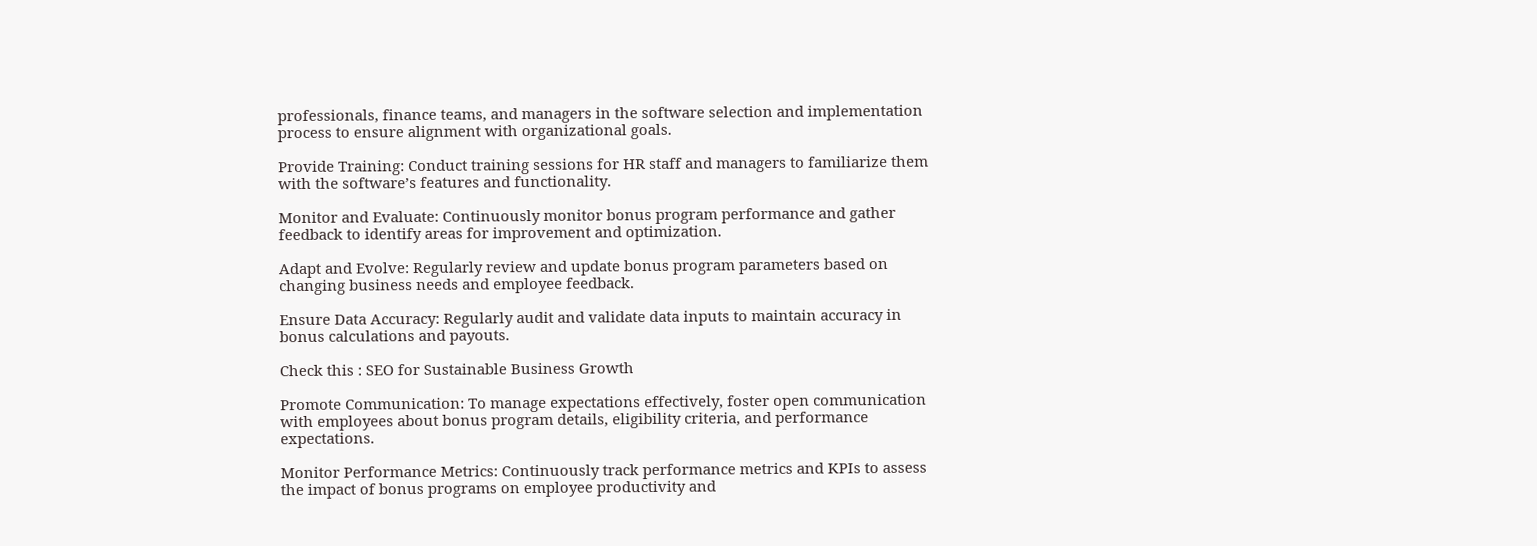professionals, finance teams, and managers in the software selection and implementation process to ensure alignment with organizational goals.

Provide Training: Conduct training sessions for HR staff and managers to familiarize them with the software’s features and functionality.

Monitor and Evaluate: Continuously monitor bonus program performance and gather feedback to identify areas for improvement and optimization.

Adapt and Evolve: Regularly review and update bonus program parameters based on changing business needs and employee feedback.

Ensure Data Accuracy: Regularly audit and validate data inputs to maintain accuracy in bonus calculations and payouts.

Check this : SEO for Sustainable Business Growth

Promote Communication: To manage expectations effectively, foster open communication with employees about bonus program details, eligibility criteria, and performance expectations.

Monitor Performance Metrics: Continuously track performance metrics and KPIs to assess the impact of bonus programs on employee productivity and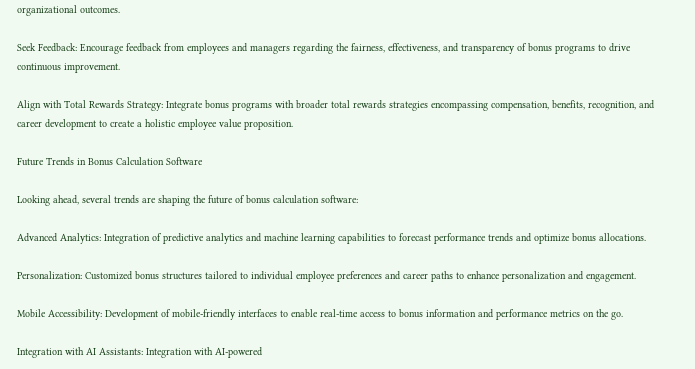organizational outcomes.

Seek Feedback: Encourage feedback from employees and managers regarding the fairness, effectiveness, and transparency of bonus programs to drive continuous improvement.

Align with Total Rewards Strategy: Integrate bonus programs with broader total rewards strategies encompassing compensation, benefits, recognition, and career development to create a holistic employee value proposition.

Future Trends in Bonus Calculation Software

Looking ahead, several trends are shaping the future of bonus calculation software:

Advanced Analytics: Integration of predictive analytics and machine learning capabilities to forecast performance trends and optimize bonus allocations.

Personalization: Customized bonus structures tailored to individual employee preferences and career paths to enhance personalization and engagement.

Mobile Accessibility: Development of mobile-friendly interfaces to enable real-time access to bonus information and performance metrics on the go.

Integration with AI Assistants: Integration with AI-powered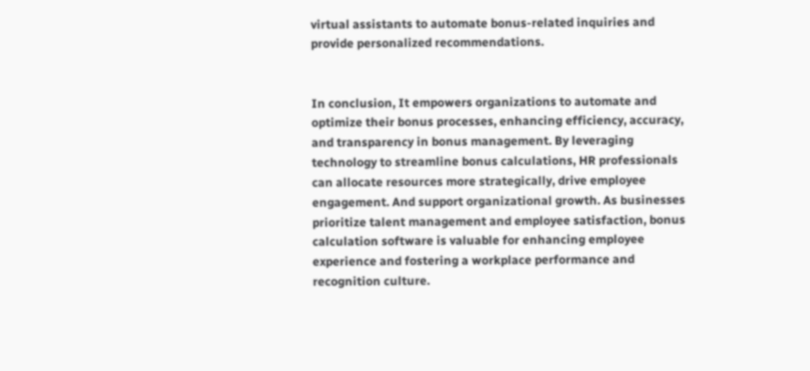virtual assistants to automate bonus-related inquiries and provide personalized recommendations.


In conclusion, It empowers organizations to automate and optimize their bonus processes, enhancing efficiency, accuracy, and transparency in bonus management. By leveraging technology to streamline bonus calculations, HR professionals can allocate resources more strategically, drive employee engagement. And support organizational growth. As businesses prioritize talent management and employee satisfaction, bonus calculation software is valuable for enhancing employee experience and fostering a workplace performance and recognition culture.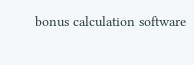bonus calculation software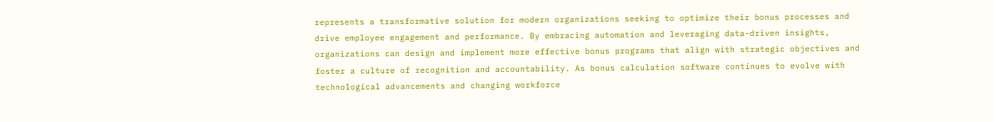represents a transformative solution for modern organizations seeking to optimize their bonus processes and drive employee engagement and performance. By embracing automation and leveraging data-driven insights, organizations can design and implement more effective bonus programs that align with strategic objectives and foster a culture of recognition and accountability. As bonus calculation software continues to evolve with technological advancements and changing workforce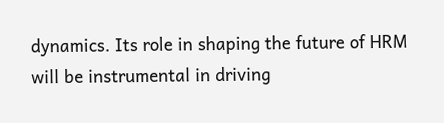dynamics. Its role in shaping the future of HRM will be instrumental in driving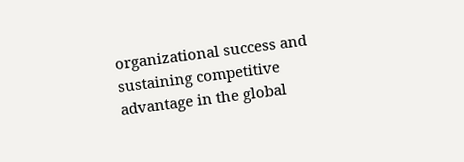organizational success and sustaining competitive advantage in the global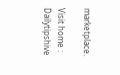marketplace.

Visit home : Dailytipshive